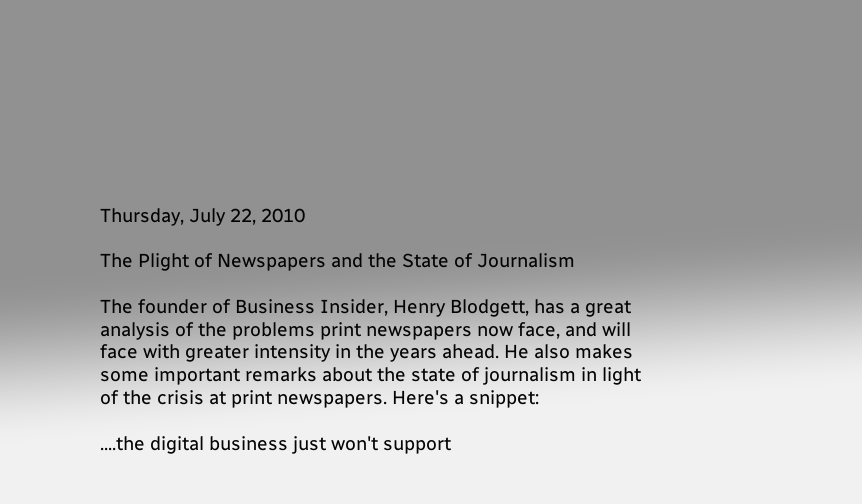Thursday, July 22, 2010

The Plight of Newspapers and the State of Journalism

The founder of Business Insider, Henry Blodgett, has a great analysis of the problems print newspapers now face, and will face with greater intensity in the years ahead. He also makes some important remarks about the state of journalism in light of the crisis at print newspapers. Here's a snippet:

....the digital business just won't support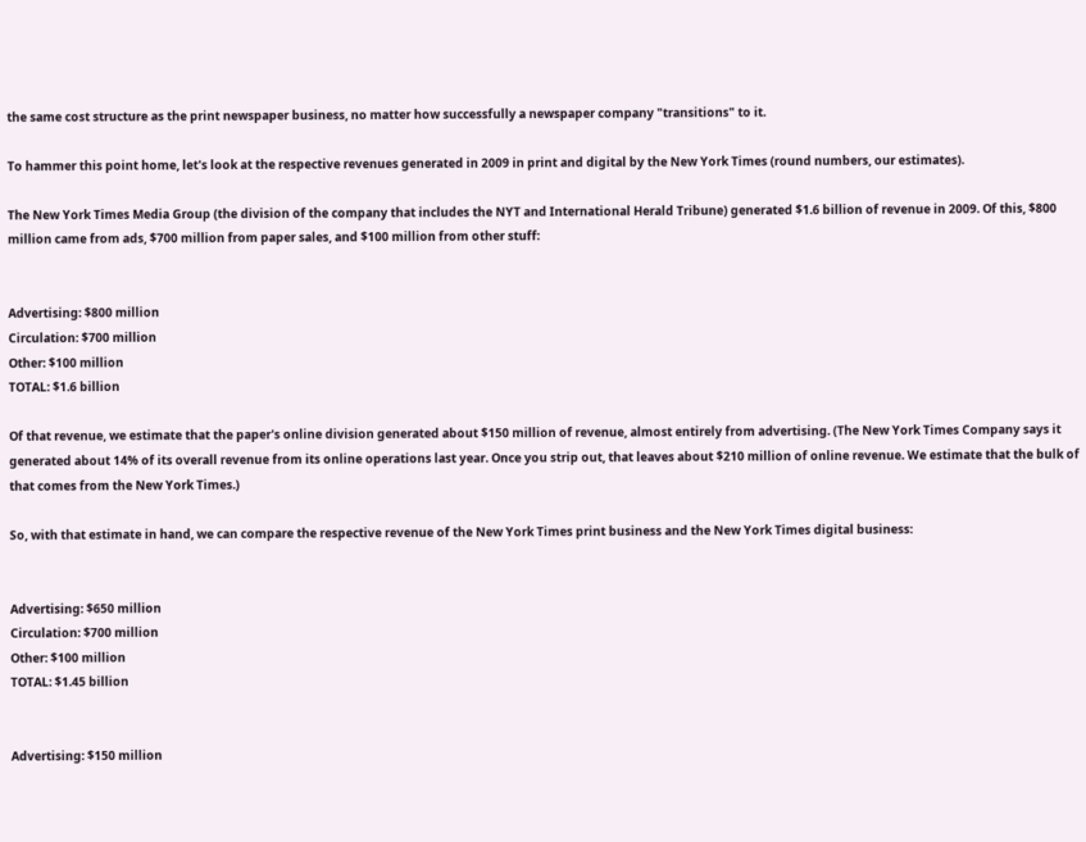the same cost structure as the print newspaper business, no matter how successfully a newspaper company "transitions" to it.

To hammer this point home, let's look at the respective revenues generated in 2009 in print and digital by the New York Times (round numbers, our estimates).

The New York Times Media Group (the division of the company that includes the NYT and International Herald Tribune) generated $1.6 billion of revenue in 2009. Of this, $800 million came from ads, $700 million from paper sales, and $100 million from other stuff:


Advertising: $800 million
Circulation: $700 million
Other: $100 million
TOTAL: $1.6 billion

Of that revenue, we estimate that the paper's online division generated about $150 million of revenue, almost entirely from advertising. (The New York Times Company says it generated about 14% of its overall revenue from its online operations last year. Once you strip out, that leaves about $210 million of online revenue. We estimate that the bulk of that comes from the New York Times.)

So, with that estimate in hand, we can compare the respective revenue of the New York Times print business and the New York Times digital business:


Advertising: $650 million
Circulation: $700 million
Other: $100 million
TOTAL: $1.45 billion


Advertising: $150 million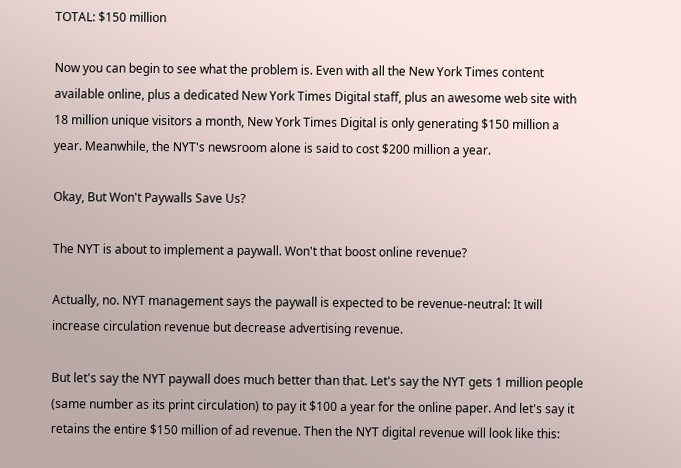TOTAL: $150 million

Now you can begin to see what the problem is. Even with all the New York Times content available online, plus a dedicated New York Times Digital staff, plus an awesome web site with 18 million unique visitors a month, New York Times Digital is only generating $150 million a year. Meanwhile, the NYT's newsroom alone is said to cost $200 million a year.

Okay, But Won't Paywalls Save Us?

The NYT is about to implement a paywall. Won't that boost online revenue?

Actually, no. NYT management says the paywall is expected to be revenue-neutral: It will increase circulation revenue but decrease advertising revenue.

But let's say the NYT paywall does much better than that. Let's say the NYT gets 1 million people (same number as its print circulation) to pay it $100 a year for the online paper. And let's say it retains the entire $150 million of ad revenue. Then the NYT digital revenue will look like this: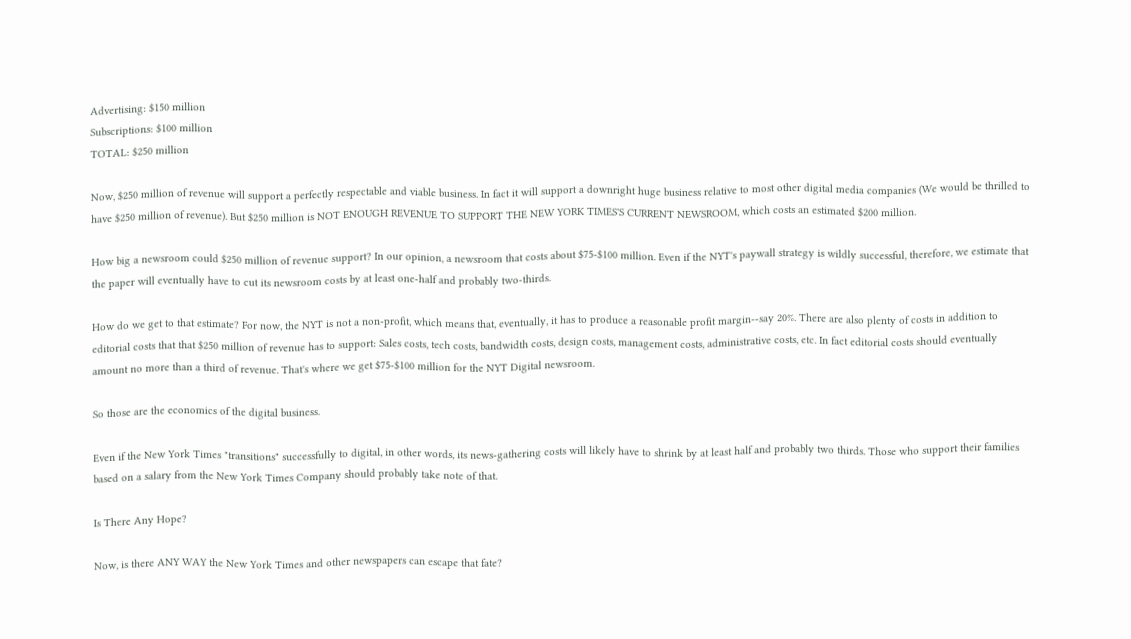Advertising: $150 million
Subscriptions: $100 million
TOTAL: $250 million

Now, $250 million of revenue will support a perfectly respectable and viable business. In fact it will support a downright huge business relative to most other digital media companies (We would be thrilled to have $250 million of revenue). But $250 million is NOT ENOUGH REVENUE TO SUPPORT THE NEW YORK TIMES'S CURRENT NEWSROOM, which costs an estimated $200 million.

How big a newsroom could $250 million of revenue support? In our opinion, a newsroom that costs about $75-$100 million. Even if the NYT's paywall strategy is wildly successful, therefore, we estimate that the paper will eventually have to cut its newsroom costs by at least one-half and probably two-thirds.

How do we get to that estimate? For now, the NYT is not a non-profit, which means that, eventually, it has to produce a reasonable profit margin--say 20%. There are also plenty of costs in addition to editorial costs that that $250 million of revenue has to support: Sales costs, tech costs, bandwidth costs, design costs, management costs, administrative costs, etc. In fact editorial costs should eventually amount no more than a third of revenue. That's where we get $75-$100 million for the NYT Digital newsroom.

So those are the economics of the digital business.

Even if the New York Times "transitions" successfully to digital, in other words, its news-gathering costs will likely have to shrink by at least half and probably two thirds. Those who support their families based on a salary from the New York Times Company should probably take note of that.

Is There Any Hope?

Now, is there ANY WAY the New York Times and other newspapers can escape that fate?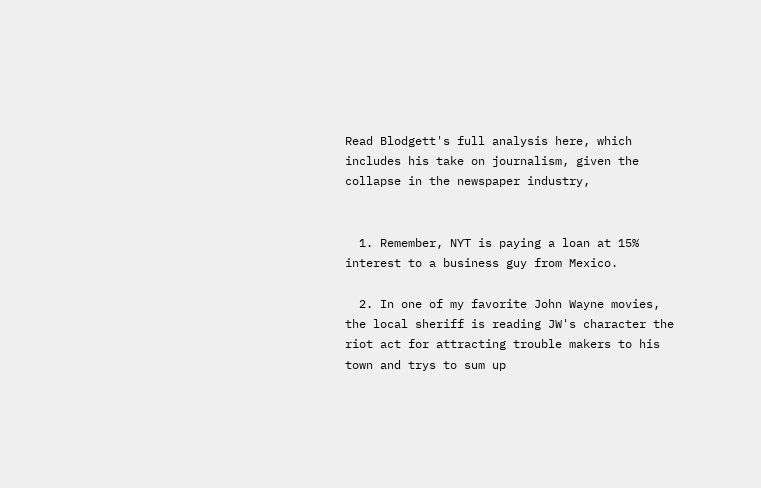Read Blodgett's full analysis here, which includes his take on journalism, given the collapse in the newspaper industry,


  1. Remember, NYT is paying a loan at 15% interest to a business guy from Mexico.

  2. In one of my favorite John Wayne movies, the local sheriff is reading JW's character the riot act for attracting trouble makers to his town and trys to sum up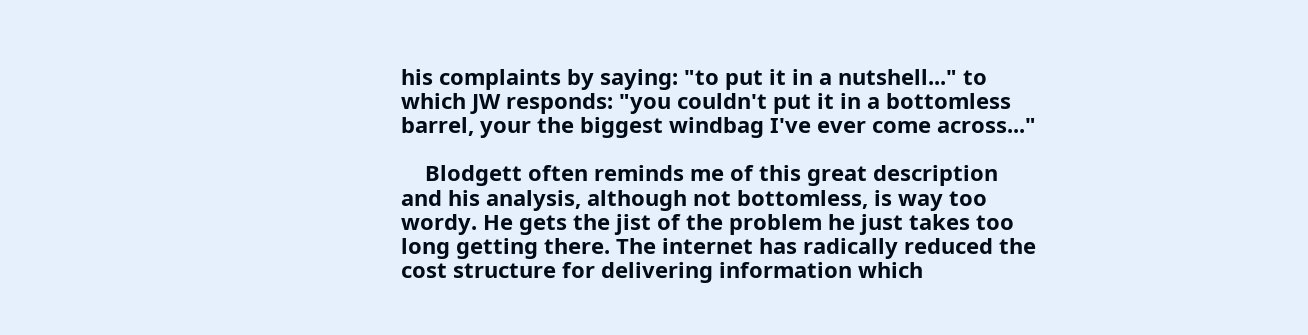his complaints by saying: "to put it in a nutshell..." to which JW responds: "you couldn't put it in a bottomless barrel, your the biggest windbag I've ever come across..."

    Blodgett often reminds me of this great description and his analysis, although not bottomless, is way too wordy. He gets the jist of the problem he just takes too long getting there. The internet has radically reduced the cost structure for delivering information which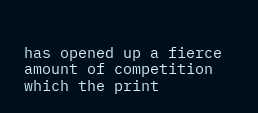has opened up a fierce amount of competition which the print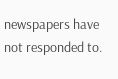newspapers have not responded to.